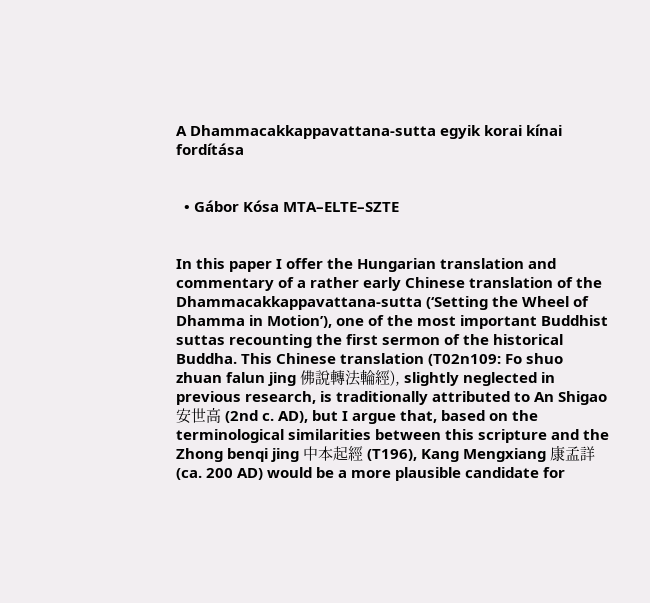A Dhammacakkappavattana-sutta egyik korai kínai fordítása


  • Gábor Kósa MTA–ELTE–SZTE


In this paper I offer the Hungarian translation and commentary of a rather early Chinese translation of the Dhammacakkappavattana-sutta (‘Setting the Wheel of Dhamma in Motion’), one of the most important Buddhist suttas recounting the first sermon of the historical Buddha. This Chinese translation (T02n109: Fo shuo zhuan falun jing 佛說轉法輪經), slightly neglected in previous research, is traditionally attributed to An Shigao 安世高 (2nd c. AD), but I argue that, based on the terminological similarities between this scripture and the Zhong benqi jing 中本起經 (T196), Kang Mengxiang 康孟詳 (ca. 200 AD) would be a more plausible candidate for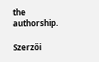the authorship.

Szerzői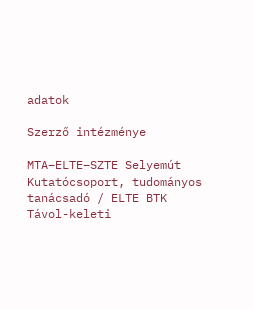adatok

Szerző intézménye

MTA–ELTE–SZTE Selyemút Kutatócsoport, tudományos tanácsadó / ELTE BTK
Távol-keleti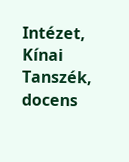Intézet, Kínai Tanszék, docens